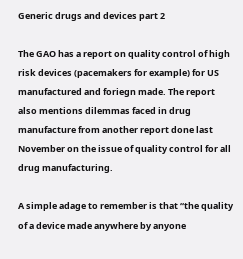Generic drugs and devices part 2

The GAO has a report on quality control of high risk devices (pacemakers for example) for US manufactured and foriegn made. The report also mentions dilemmas faced in drug manufacture from another report done last November on the issue of quality control for all drug manufacturing.

A simple adage to remember is that “the quality of a device made anywhere by anyone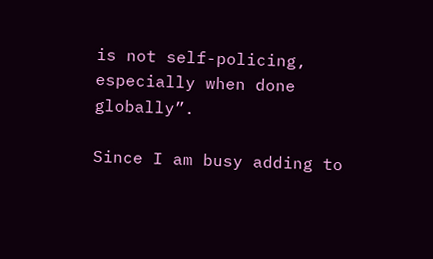is not self-policing, especially when done globally”.

Since I am busy adding to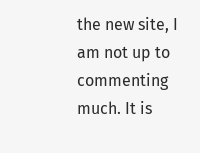the new site, I am not up to commenting much. It is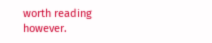worth reading however.